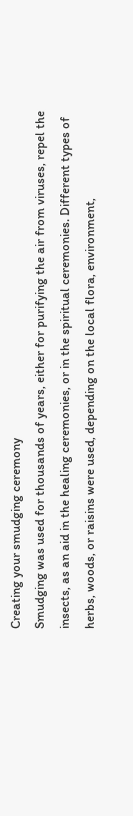Creating your smudging ceremony
Smudging was used for thousands of years, either for purifying the air from viruses, repel the insects, as an aid in the healing ceremonies, or in the spiritual ceremonies. Different types of herbs, woods, or raisins were used, depending on the local flora, environment,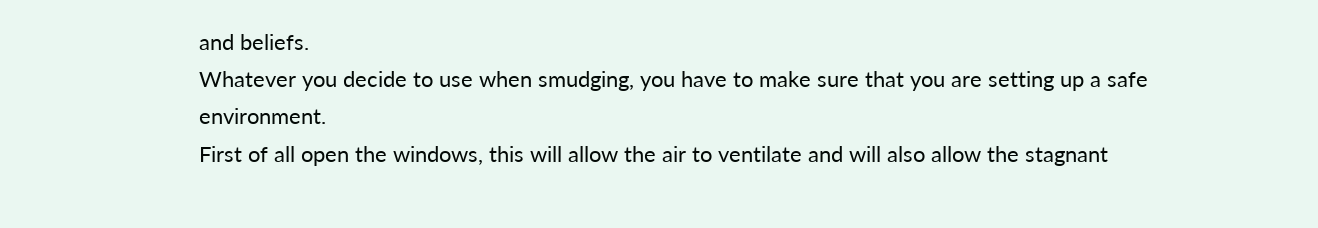and beliefs.
Whatever you decide to use when smudging, you have to make sure that you are setting up a safe environment.
First of all open the windows, this will allow the air to ventilate and will also allow the stagnant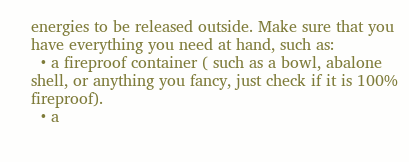energies to be released outside. Make sure that you have everything you need at hand, such as:
  • a fireproof container ( such as a bowl, abalone shell, or anything you fancy, just check if it is 100% fireproof).
  • a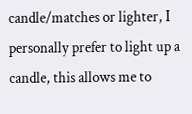candle/matches or lighter, I personally prefer to light up a candle, this allows me to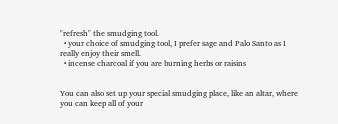"refresh" the smudging tool.
  • your choice of smudging tool, I prefer sage and Palo Santo as I really enjoy their smell.
  • incense charcoal if you are burning herbs or raisins


You can also set up your special smudging place, like an altar, where you can keep all of your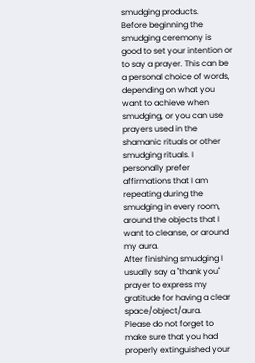smudging products.
Before beginning the smudging ceremony is good to set your intention or to say a prayer. This can be a personal choice of words, depending on what you want to achieve when smudging, or you can use prayers used in the shamanic rituals or other smudging rituals. I personally prefer affirmations that I am repeating during the smudging in every room, around the objects that I want to cleanse, or around my aura.
After finishing smudging I usually say a "thank you" prayer to express my gratitude for having a clear space/object/aura.
Please do not forget to make sure that you had properly extinguished your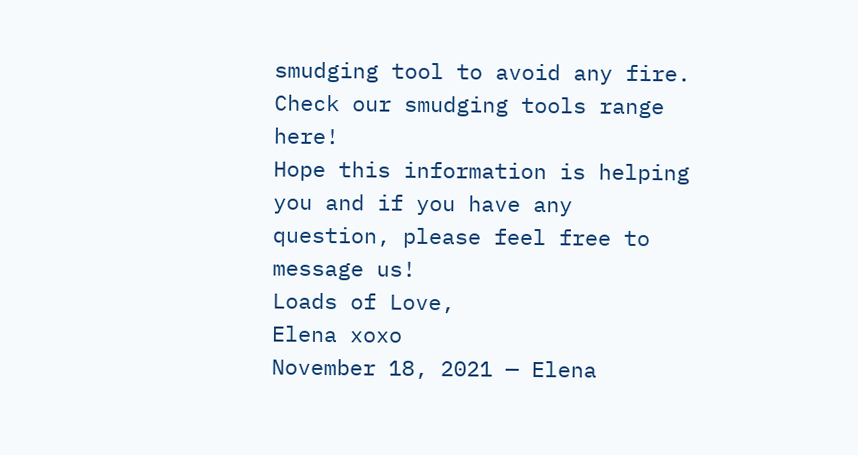smudging tool to avoid any fire.
Check our smudging tools range here!
Hope this information is helping you and if you have any question, please feel free to message us!
Loads of Love,
Elena xoxo
November 18, 2021 — Elena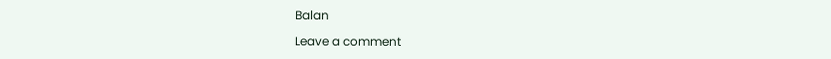Balan

Leave a comment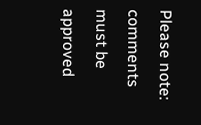Please note: comments must be approved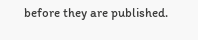before they are published.